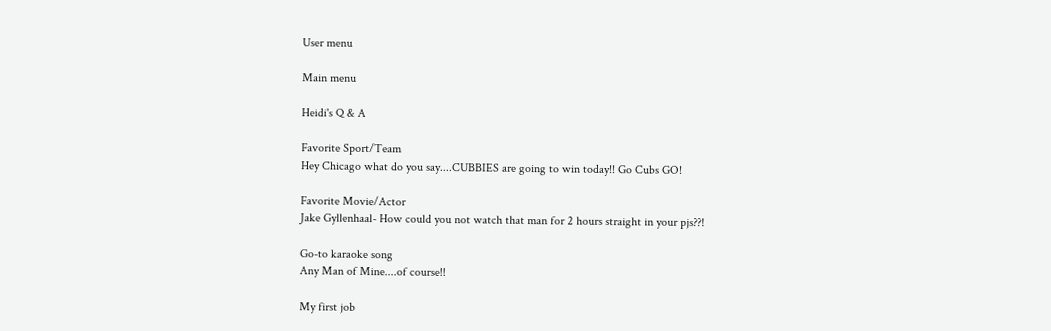User menu

Main menu

Heidi's Q & A

Favorite Sport/Team
Hey Chicago what do you say....CUBBIES are going to win today!! Go Cubs GO!

Favorite Movie/Actor
Jake Gyllenhaal- How could you not watch that man for 2 hours straight in your pjs??!

Go-to karaoke song
Any Man of Mine....of course!!

My first job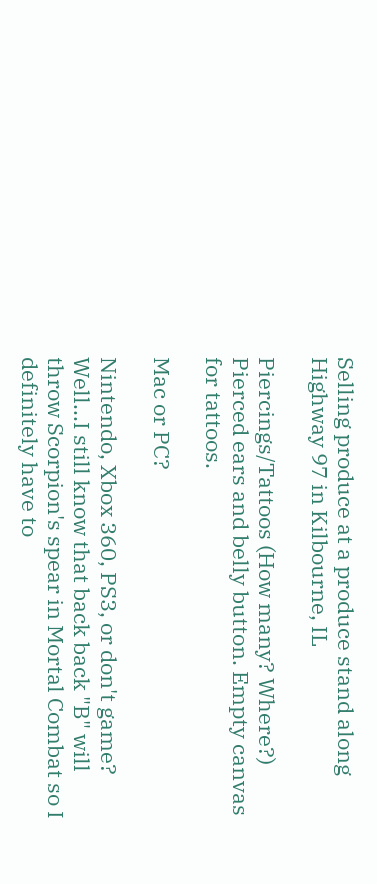Selling produce at a produce stand along Highway 97 in Kilbourne, IL

Piercings/Tattoos (How many? Where?)
Pierced ears and belly button. Empty canvas for tattoos.

Mac or PC?

Nintendo, Xbox 360, PS3, or don't game?
Well...I still know that back back "B" will throw Scorpion's spear in Mortal Combat so I definitely have to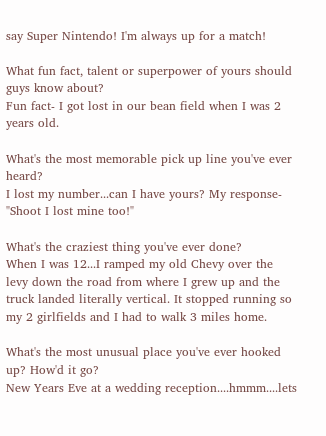say Super Nintendo! I'm always up for a match!

What fun fact, talent or superpower of yours should guys know about?
Fun fact- I got lost in our bean field when I was 2 years old.

What's the most memorable pick up line you've ever heard?
I lost my number...can I have yours? My response- "Shoot I lost mine too!"

What's the craziest thing you've ever done?
When I was 12...I ramped my old Chevy over the levy down the road from where I grew up and the truck landed literally vertical. It stopped running so my 2 girlfields and I had to walk 3 miles home.

What's the most unusual place you've ever hooked up? How'd it go?
New Years Eve at a wedding reception....hmmm....lets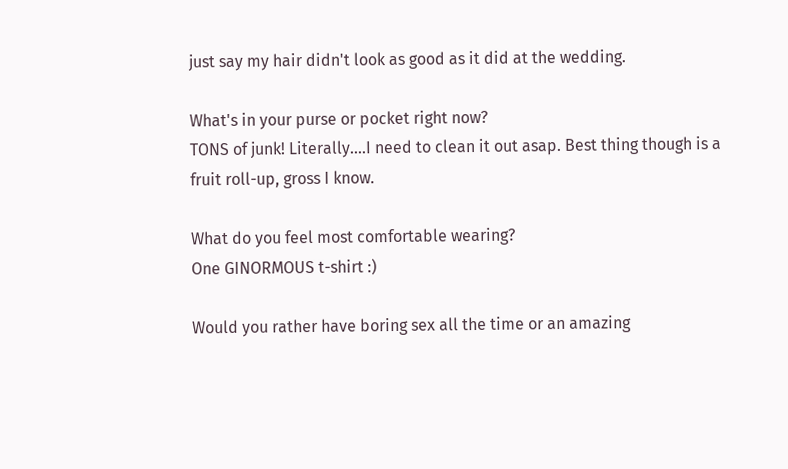just say my hair didn't look as good as it did at the wedding.

What's in your purse or pocket right now?
TONS of junk! Literally....I need to clean it out asap. Best thing though is a fruit roll-up, gross I know.

What do you feel most comfortable wearing?
One GINORMOUS t-shirt :)

Would you rather have boring sex all the time or an amazing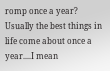romp once a year?
Usually the best things in life come about once a year....I mean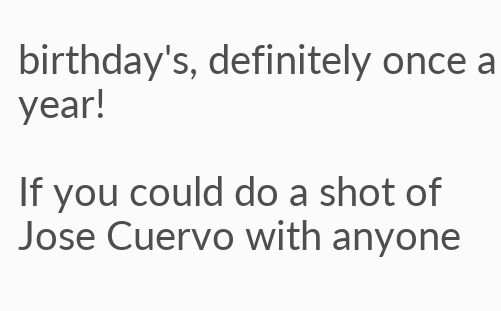birthday's, definitely once a year!

If you could do a shot of Jose Cuervo with anyone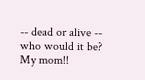-- dead or alive -- who would it be?
My mom!!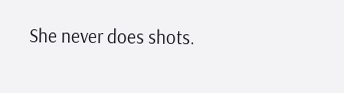She never does shots.